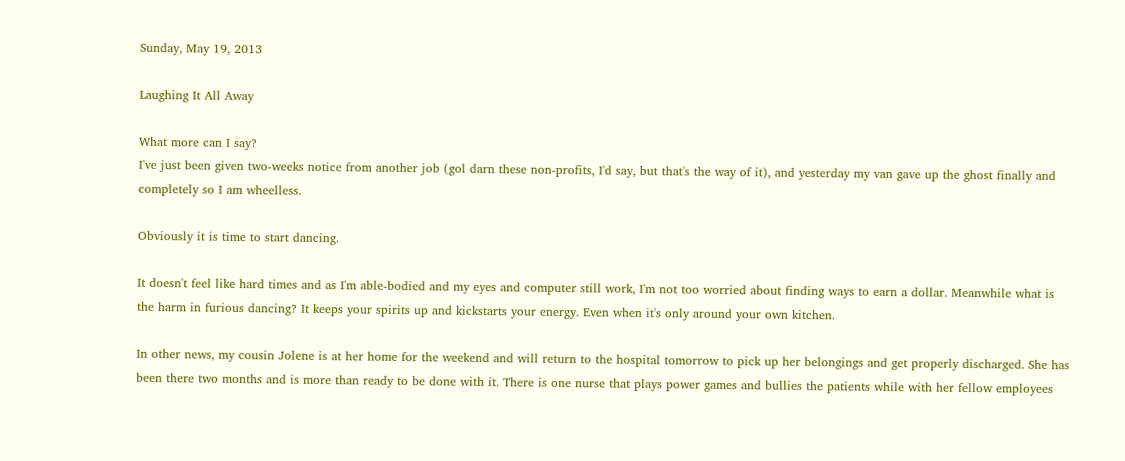Sunday, May 19, 2013

Laughing It All Away

What more can I say?
I've just been given two-weeks notice from another job (gol darn these non-profits, I'd say, but that's the way of it), and yesterday my van gave up the ghost finally and completely so I am wheelless.

Obviously it is time to start dancing.

It doesn't feel like hard times and as I'm able-bodied and my eyes and computer still work, I'm not too worried about finding ways to earn a dollar. Meanwhile what is the harm in furious dancing? It keeps your spirits up and kickstarts your energy. Even when it's only around your own kitchen.

In other news, my cousin Jolene is at her home for the weekend and will return to the hospital tomorrow to pick up her belongings and get properly discharged. She has been there two months and is more than ready to be done with it. There is one nurse that plays power games and bullies the patients while with her fellow employees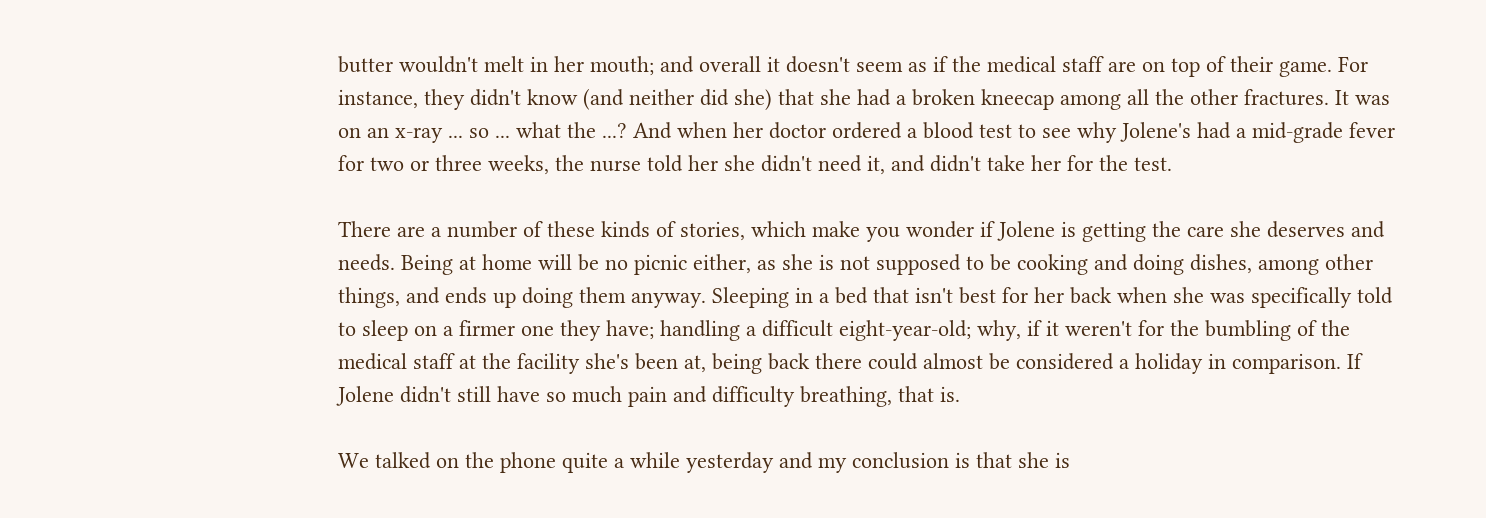butter wouldn't melt in her mouth; and overall it doesn't seem as if the medical staff are on top of their game. For instance, they didn't know (and neither did she) that she had a broken kneecap among all the other fractures. It was on an x-ray ... so ... what the ...? And when her doctor ordered a blood test to see why Jolene's had a mid-grade fever for two or three weeks, the nurse told her she didn't need it, and didn't take her for the test.

There are a number of these kinds of stories, which make you wonder if Jolene is getting the care she deserves and needs. Being at home will be no picnic either, as she is not supposed to be cooking and doing dishes, among other things, and ends up doing them anyway. Sleeping in a bed that isn't best for her back when she was specifically told to sleep on a firmer one they have; handling a difficult eight-year-old; why, if it weren't for the bumbling of the medical staff at the facility she's been at, being back there could almost be considered a holiday in comparison. If Jolene didn't still have so much pain and difficulty breathing, that is.

We talked on the phone quite a while yesterday and my conclusion is that she is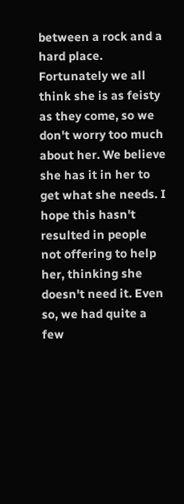between a rock and a hard place. Fortunately we all think she is as feisty as they come, so we don't worry too much about her. We believe she has it in her to get what she needs. I hope this hasn't resulted in people not offering to help her, thinking she doesn't need it. Even so, we had quite a few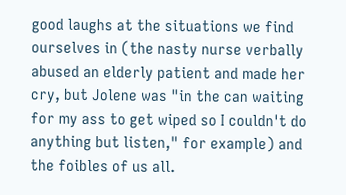good laughs at the situations we find ourselves in (the nasty nurse verbally abused an elderly patient and made her cry, but Jolene was "in the can waiting for my ass to get wiped so I couldn't do anything but listen," for example) and the foibles of us all.